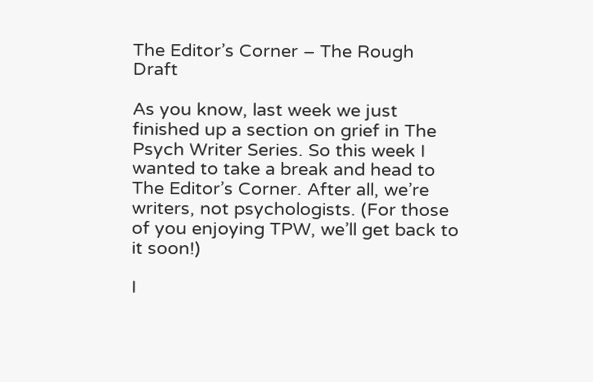The Editor’s Corner – The Rough Draft

As you know, last week we just finished up a section on grief in The Psych Writer Series. So this week I wanted to take a break and head to The Editor’s Corner. After all, we’re writers, not psychologists. (For those of you enjoying TPW, we’ll get back to it soon!)

I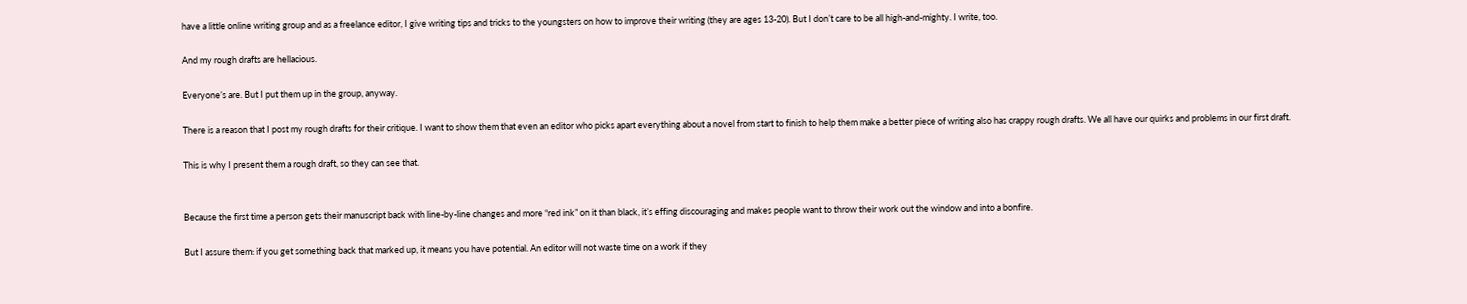have a little online writing group and as a freelance editor, I give writing tips and tricks to the youngsters on how to improve their writing (they are ages 13-20). But I don’t care to be all high-and-mighty. I write, too.

And my rough drafts are hellacious.

Everyone’s are. But I put them up in the group, anyway.

There is a reason that I post my rough drafts for their critique. I want to show them that even an editor who picks apart everything about a novel from start to finish to help them make a better piece of writing also has crappy rough drafts. We all have our quirks and problems in our first draft.

This is why I present them a rough draft, so they can see that.


Because the first time a person gets their manuscript back with line-by-line changes and more “red ink” on it than black, it’s effing discouraging and makes people want to throw their work out the window and into a bonfire.

But I assure them: if you get something back that marked up, it means you have potential. An editor will not waste time on a work if they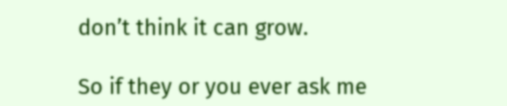don’t think it can grow.

So if they or you ever ask me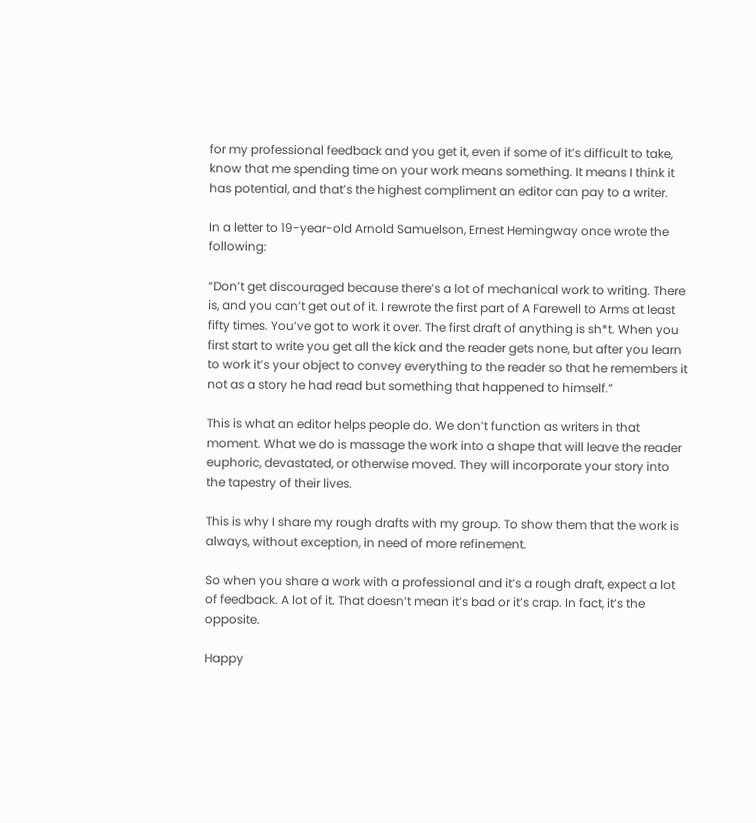for my professional feedback and you get it, even if some of it’s difficult to take, know that me spending time on your work means something. It means I think it has potential, and that’s the highest compliment an editor can pay to a writer.

In a letter to 19-year-old Arnold Samuelson, Ernest Hemingway once wrote the following:

“Don’t get discouraged because there’s a lot of mechanical work to writing. There is, and you can’t get out of it. I rewrote the first part of A Farewell to Arms at least fifty times. You’ve got to work it over. The first draft of anything is sh*t. When you first start to write you get all the kick and the reader gets none, but after you learn to work it’s your object to convey everything to the reader so that he remembers it not as a story he had read but something that happened to himself.”

This is what an editor helps people do. We don’t function as writers in that moment. What we do is massage the work into a shape that will leave the reader euphoric, devastated, or otherwise moved. They will incorporate your story into the tapestry of their lives.

This is why I share my rough drafts with my group. To show them that the work is always, without exception, in need of more refinement.

So when you share a work with a professional and it’s a rough draft, expect a lot of feedback. A lot of it. That doesn’t mean it’s bad or it’s crap. In fact, it’s the opposite.

Happy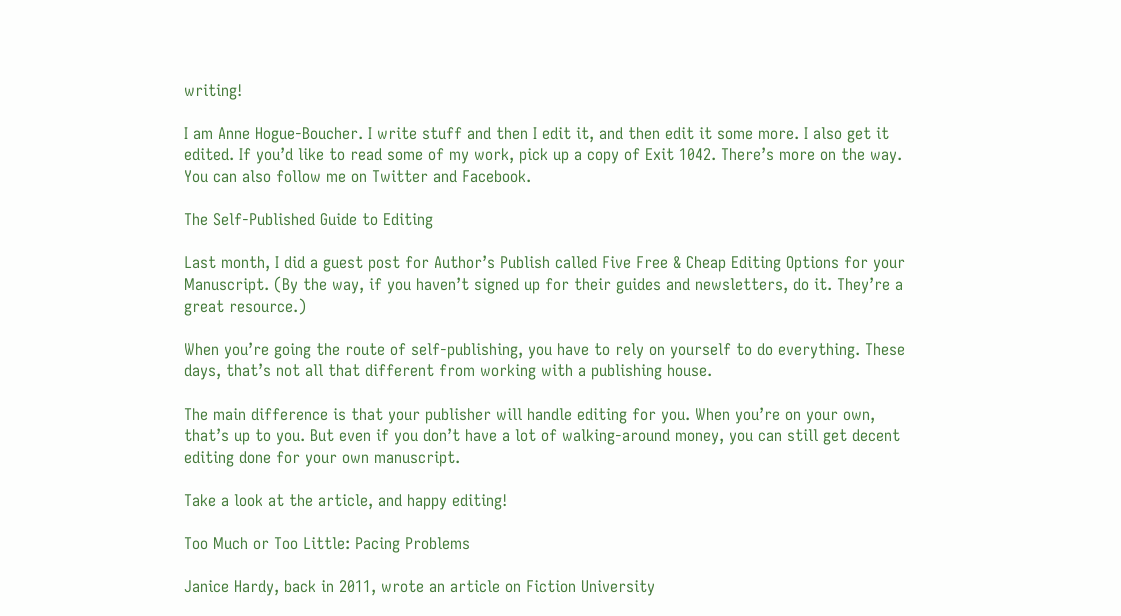writing!

I am Anne Hogue-Boucher. I write stuff and then I edit it, and then edit it some more. I also get it edited. If you’d like to read some of my work, pick up a copy of Exit 1042. There’s more on the way. You can also follow me on Twitter and Facebook.

The Self-Published Guide to Editing

Last month, I did a guest post for Author’s Publish called Five Free & Cheap Editing Options for your Manuscript. (By the way, if you haven’t signed up for their guides and newsletters, do it. They’re a great resource.)

When you’re going the route of self-publishing, you have to rely on yourself to do everything. These days, that’s not all that different from working with a publishing house.

The main difference is that your publisher will handle editing for you. When you’re on your own, that’s up to you. But even if you don’t have a lot of walking-around money, you can still get decent editing done for your own manuscript.

Take a look at the article, and happy editing!

Too Much or Too Little: Pacing Problems

Janice Hardy, back in 2011, wrote an article on Fiction University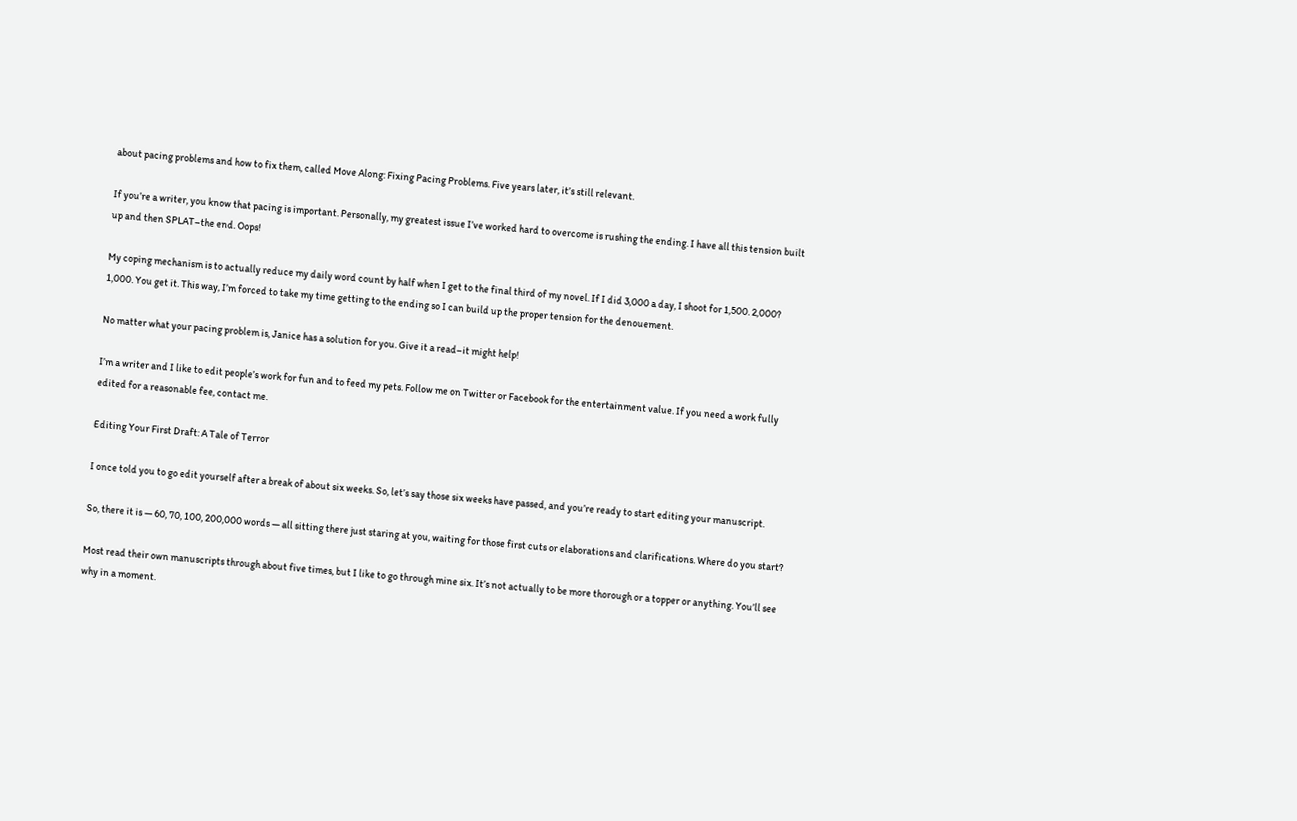about pacing problems and how to fix them, called Move Along: Fixing Pacing Problems. Five years later, it’s still relevant.

If you’re a writer, you know that pacing is important. Personally, my greatest issue I’ve worked hard to overcome is rushing the ending. I have all this tension built up and then SPLAT–the end. Oops!

My coping mechanism is to actually reduce my daily word count by half when I get to the final third of my novel. If I did 3,000 a day, I shoot for 1,500. 2,000? 1,000. You get it. This way, I’m forced to take my time getting to the ending so I can build up the proper tension for the denouement.

No matter what your pacing problem is, Janice has a solution for you. Give it a read–it might help!

I’m a writer and I like to edit people’s work for fun and to feed my pets. Follow me on Twitter or Facebook for the entertainment value. If you need a work fully edited for a reasonable fee, contact me.

Editing Your First Draft: A Tale of Terror

I once told you to go edit yourself after a break of about six weeks. So, let’s say those six weeks have passed, and you’re ready to start editing your manuscript.

So, there it is — 60, 70, 100, 200,000 words — all sitting there just staring at you, waiting for those first cuts or elaborations and clarifications. Where do you start?

Most read their own manuscripts through about five times, but I like to go through mine six. It’s not actually to be more thorough or a topper or anything. You’ll see why in a moment.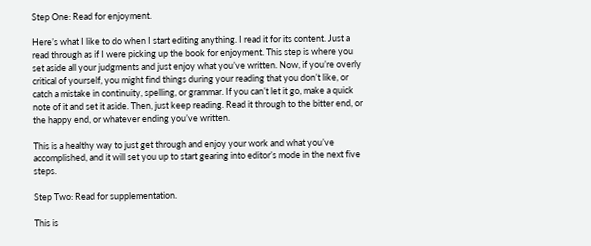Step One: Read for enjoyment.

Here’s what I like to do when I start editing anything. I read it for its content. Just a read through as if I were picking up the book for enjoyment. This step is where you set aside all your judgments and just enjoy what you’ve written. Now, if you’re overly critical of yourself, you might find things during your reading that you don’t like, or catch a mistake in continuity, spelling, or grammar. If you can’t let it go, make a quick note of it and set it aside. Then, just keep reading. Read it through to the bitter end, or the happy end, or whatever ending you’ve written.

This is a healthy way to just get through and enjoy your work and what you’ve accomplished, and it will set you up to start gearing into editor’s mode in the next five steps.

Step Two: Read for supplementation.

This is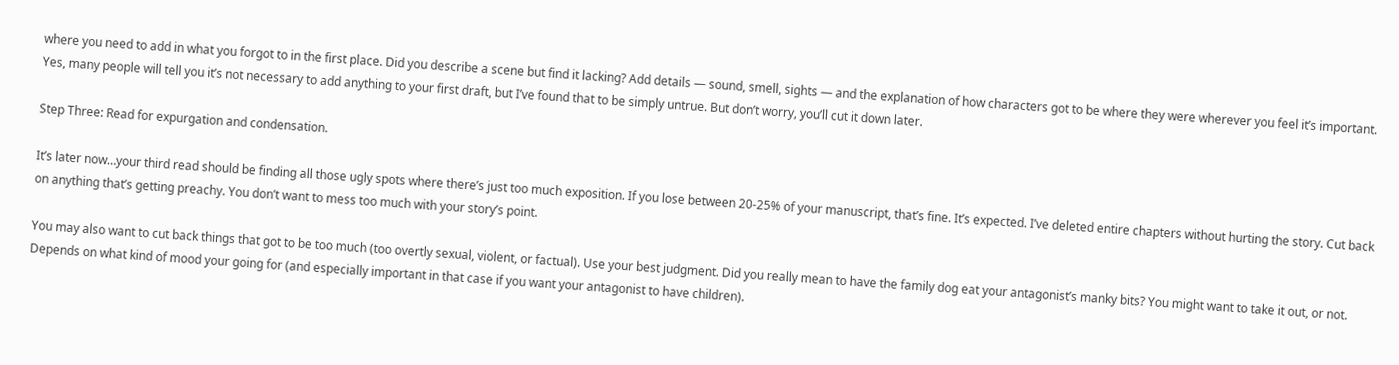where you need to add in what you forgot to in the first place. Did you describe a scene but find it lacking? Add details — sound, smell, sights — and the explanation of how characters got to be where they were wherever you feel it’s important. Yes, many people will tell you it’s not necessary to add anything to your first draft, but I’ve found that to be simply untrue. But don’t worry, you’ll cut it down later.

Step Three: Read for expurgation and condensation.

It’s later now…your third read should be finding all those ugly spots where there’s just too much exposition. If you lose between 20-25% of your manuscript, that’s fine. It’s expected. I’ve deleted entire chapters without hurting the story. Cut back on anything that’s getting preachy. You don’t want to mess too much with your story’s point.

You may also want to cut back things that got to be too much (too overtly sexual, violent, or factual). Use your best judgment. Did you really mean to have the family dog eat your antagonist’s manky bits? You might want to take it out, or not. Depends on what kind of mood your going for (and especially important in that case if you want your antagonist to have children).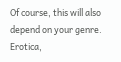Of course, this will also depend on your genre. Erotica,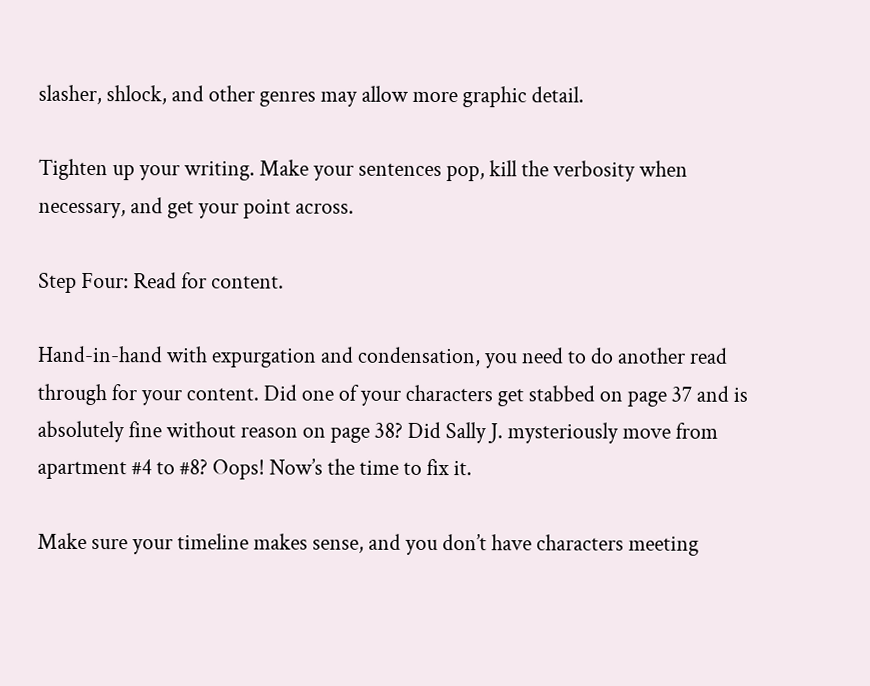slasher, shlock, and other genres may allow more graphic detail.

Tighten up your writing. Make your sentences pop, kill the verbosity when necessary, and get your point across.

Step Four: Read for content.

Hand-in-hand with expurgation and condensation, you need to do another read through for your content. Did one of your characters get stabbed on page 37 and is absolutely fine without reason on page 38? Did Sally J. mysteriously move from apartment #4 to #8? Oops! Now’s the time to fix it.

Make sure your timeline makes sense, and you don’t have characters meeting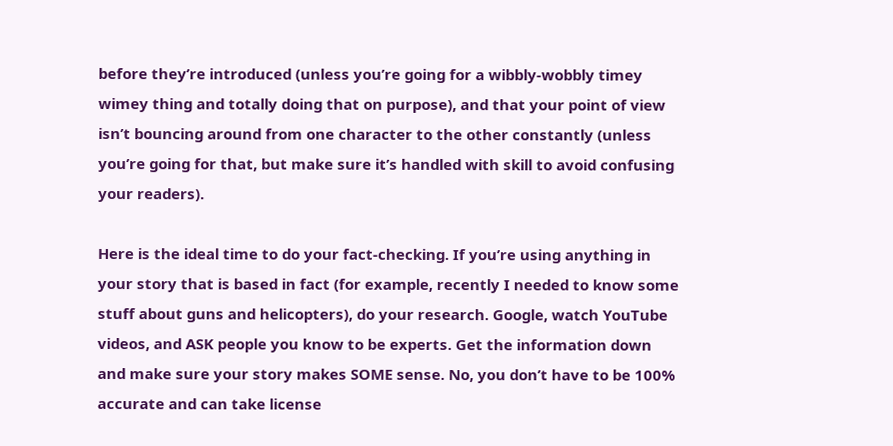before they’re introduced (unless you’re going for a wibbly-wobbly timey wimey thing and totally doing that on purpose), and that your point of view isn’t bouncing around from one character to the other constantly (unless you’re going for that, but make sure it’s handled with skill to avoid confusing your readers).

Here is the ideal time to do your fact-checking. If you’re using anything in your story that is based in fact (for example, recently I needed to know some stuff about guns and helicopters), do your research. Google, watch YouTube videos, and ASK people you know to be experts. Get the information down and make sure your story makes SOME sense. No, you don’t have to be 100% accurate and can take license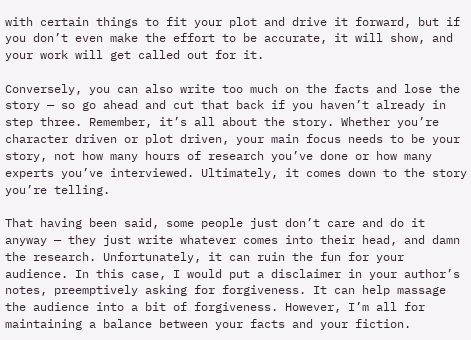with certain things to fit your plot and drive it forward, but if you don’t even make the effort to be accurate, it will show, and your work will get called out for it.

Conversely, you can also write too much on the facts and lose the story — so go ahead and cut that back if you haven’t already in step three. Remember, it’s all about the story. Whether you’re character driven or plot driven, your main focus needs to be your story, not how many hours of research you’ve done or how many experts you’ve interviewed. Ultimately, it comes down to the story you’re telling.

That having been said, some people just don’t care and do it anyway — they just write whatever comes into their head, and damn the research. Unfortunately, it can ruin the fun for your audience. In this case, I would put a disclaimer in your author’s notes, preemptively asking for forgiveness. It can help massage the audience into a bit of forgiveness. However, I’m all for maintaining a balance between your facts and your fiction.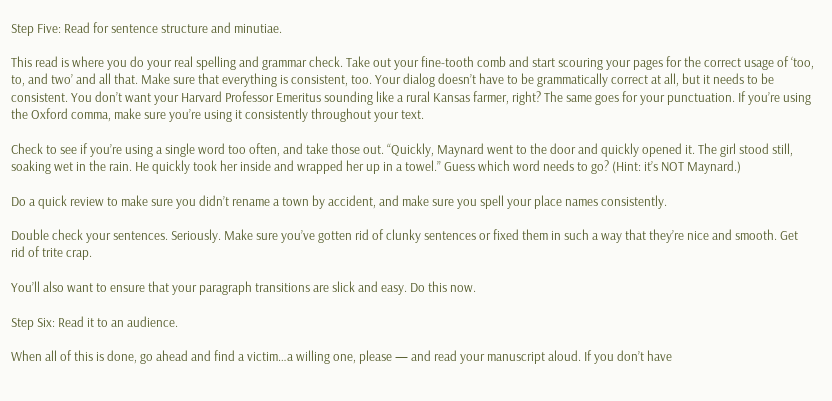Step Five: Read for sentence structure and minutiae.

This read is where you do your real spelling and grammar check. Take out your fine-tooth comb and start scouring your pages for the correct usage of ‘too, to, and two’ and all that. Make sure that everything is consistent, too. Your dialog doesn’t have to be grammatically correct at all, but it needs to be consistent. You don’t want your Harvard Professor Emeritus sounding like a rural Kansas farmer, right? The same goes for your punctuation. If you’re using the Oxford comma, make sure you’re using it consistently throughout your text.

Check to see if you’re using a single word too often, and take those out. “Quickly, Maynard went to the door and quickly opened it. The girl stood still, soaking wet in the rain. He quickly took her inside and wrapped her up in a towel.” Guess which word needs to go? (Hint: it’s NOT Maynard.)

Do a quick review to make sure you didn’t rename a town by accident, and make sure you spell your place names consistently.

Double check your sentences. Seriously. Make sure you’ve gotten rid of clunky sentences or fixed them in such a way that they’re nice and smooth. Get rid of trite crap.

You’ll also want to ensure that your paragraph transitions are slick and easy. Do this now.

Step Six: Read it to an audience.

When all of this is done, go ahead and find a victim…a willing one, please — and read your manuscript aloud. If you don’t have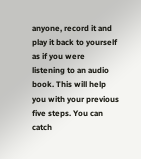anyone, record it and play it back to yourself as if you were listening to an audio book. This will help you with your previous five steps. You can catch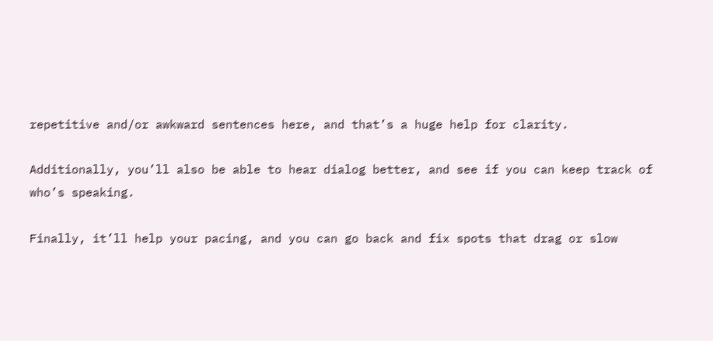repetitive and/or awkward sentences here, and that’s a huge help for clarity.

Additionally, you’ll also be able to hear dialog better, and see if you can keep track of who’s speaking.

Finally, it’ll help your pacing, and you can go back and fix spots that drag or slow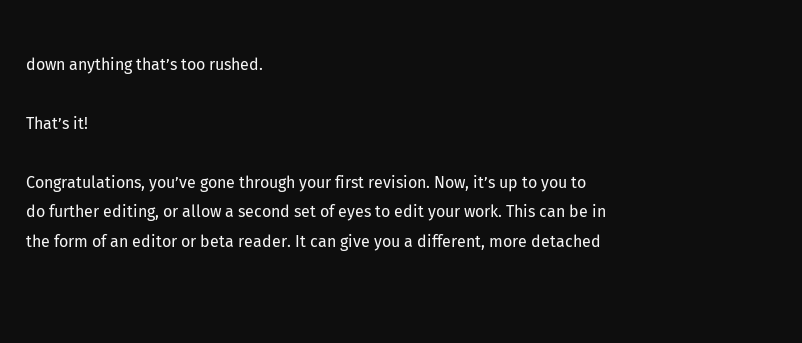down anything that’s too rushed.

That’s it!

Congratulations, you’ve gone through your first revision. Now, it’s up to you to do further editing, or allow a second set of eyes to edit your work. This can be in the form of an editor or beta reader. It can give you a different, more detached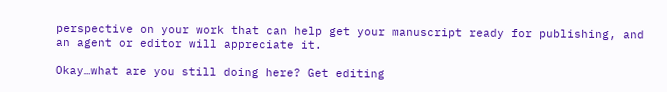perspective on your work that can help get your manuscript ready for publishing, and an agent or editor will appreciate it.

Okay…what are you still doing here? Get editing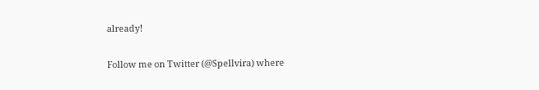already!

Follow me on Twitter (@Spellvira) where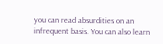you can read absurdities on an infrequent basis. You can also learn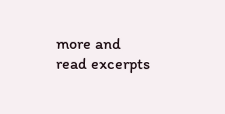more and read excerpts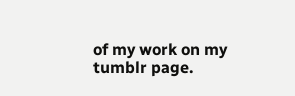of my work on my tumblr page.